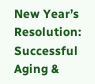New Year’s Resolution: Successful Aging &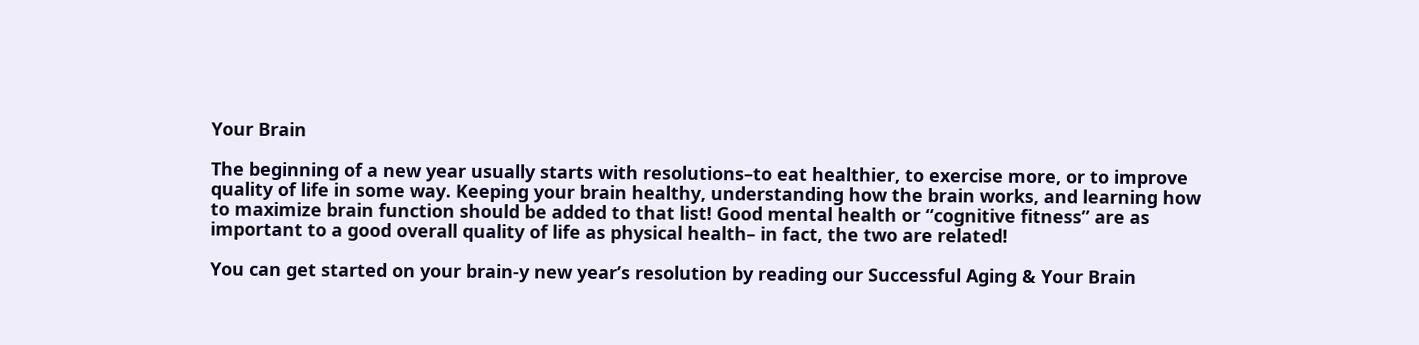Your Brain

The beginning of a new year usually starts with resolutions–to eat healthier, to exercise more, or to improve quality of life in some way. Keeping your brain healthy, understanding how the brain works, and learning how to maximize brain function should be added to that list! Good mental health or “cognitive fitness” are as important to a good overall quality of life as physical health– in fact, the two are related!

You can get started on your brain-y new year’s resolution by reading our Successful Aging & Your Brain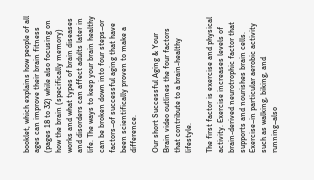booklet, which explains how people of all ages can improve their brain fitness (pages 18 to 32) while also focusing on how the brain (specifically memory) works and what types of brain diseases and disorders can affect adults later in life. The ways to keep your brain healthy can be broken down into four steps–or factors–of successful aging that have been scientifically proven to make a difference.

Our short Successful Aging & Your Brain video outlines the four factors that contribute to a brain-healthy lifestyle.

The first factor is exercise and physical activity. Exercise increases levels of brain-derived neurotrophic factor that supports and nourishes brain cells. Exercise–in particular aerobic activity such as walking, biking, and running–also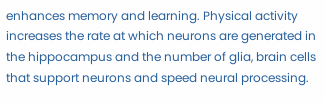enhances memory and learning. Physical activity increases the rate at which neurons are generated in the hippocampus and the number of glia, brain cells that support neurons and speed neural processing.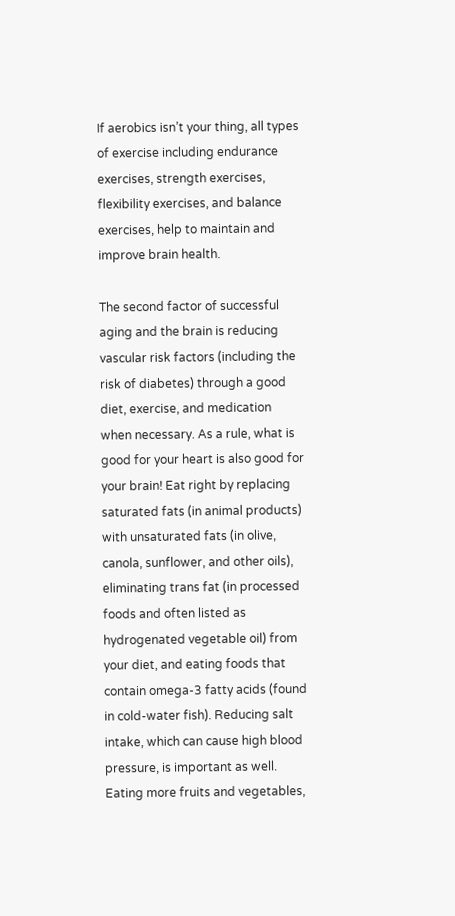If aerobics isn’t your thing, all types of exercise including endurance exercises, strength exercises, flexibility exercises, and balance exercises, help to maintain and improve brain health.

The second factor of successful aging and the brain is reducing vascular risk factors (including the risk of diabetes) through a good diet, exercise, and medication when necessary. As a rule, what is good for your heart is also good for your brain! Eat right by replacing saturated fats (in animal products) with unsaturated fats (in olive, canola, sunflower, and other oils), eliminating trans fat (in processed foods and often listed as hydrogenated vegetable oil) from your diet, and eating foods that contain omega-3 fatty acids (found in cold-water fish). Reducing salt intake, which can cause high blood pressure, is important as well. Eating more fruits and vegetables,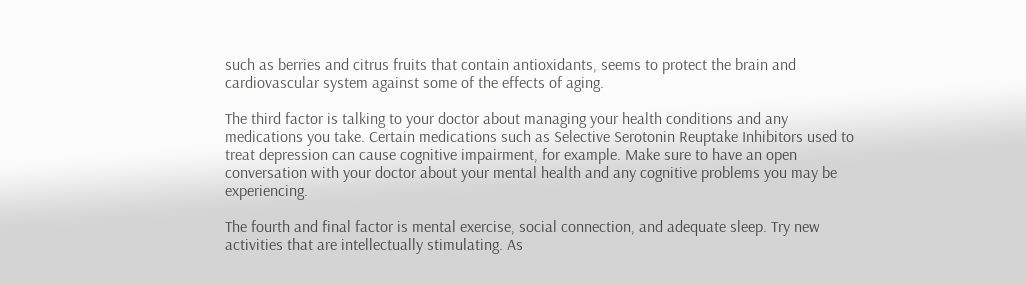such as berries and citrus fruits that contain antioxidants, seems to protect the brain and cardiovascular system against some of the effects of aging.

The third factor is talking to your doctor about managing your health conditions and any medications you take. Certain medications such as Selective Serotonin Reuptake Inhibitors used to treat depression can cause cognitive impairment, for example. Make sure to have an open conversation with your doctor about your mental health and any cognitive problems you may be experiencing.

The fourth and final factor is mental exercise, social connection, and adequate sleep. Try new activities that are intellectually stimulating. As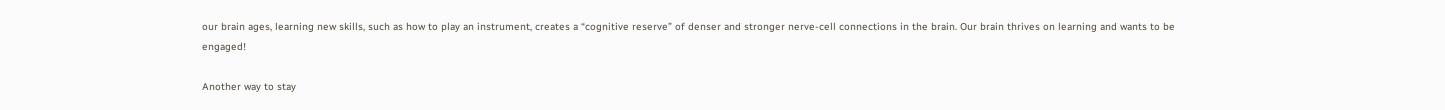our brain ages, learning new skills, such as how to play an instrument, creates a “cognitive reserve” of denser and stronger nerve-cell connections in the brain. Our brain thrives on learning and wants to be engaged!

Another way to stay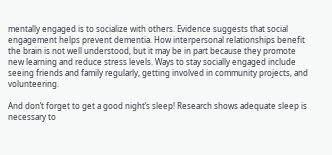mentally engaged is to socialize with others. Evidence suggests that social engagement helps prevent dementia. How interpersonal relationships benefit the brain is not well understood, but it may be in part because they promote new learning and reduce stress levels. Ways to stay socially engaged include seeing friends and family regularly, getting involved in community projects, and volunteering.

And don’t forget to get a good night’s sleep! Research shows adequate sleep is necessary to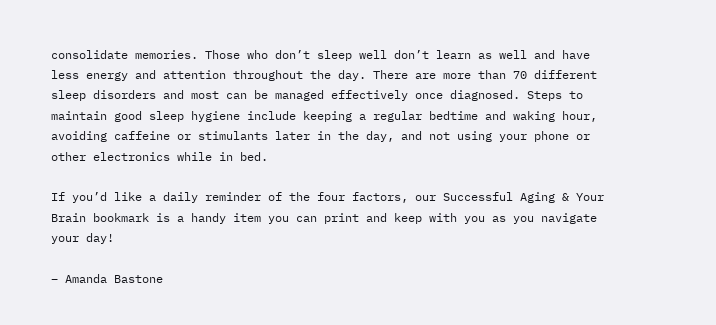consolidate memories. Those who don’t sleep well don’t learn as well and have less energy and attention throughout the day. There are more than 70 different sleep disorders and most can be managed effectively once diagnosed. Steps to maintain good sleep hygiene include keeping a regular bedtime and waking hour, avoiding caffeine or stimulants later in the day, and not using your phone or other electronics while in bed.

If you’d like a daily reminder of the four factors, our Successful Aging & Your Brain bookmark is a handy item you can print and keep with you as you navigate your day!

– Amanda Bastone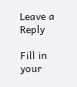Leave a Reply

Fill in your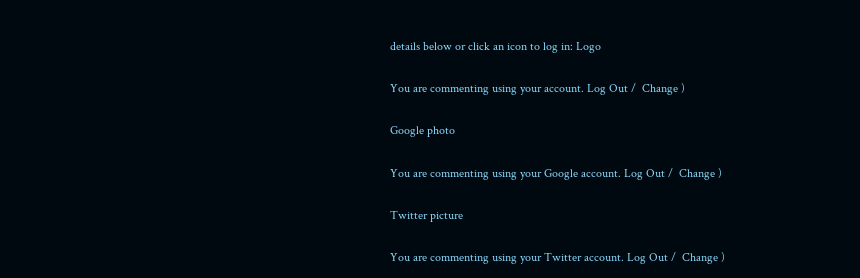details below or click an icon to log in: Logo

You are commenting using your account. Log Out /  Change )

Google photo

You are commenting using your Google account. Log Out /  Change )

Twitter picture

You are commenting using your Twitter account. Log Out /  Change )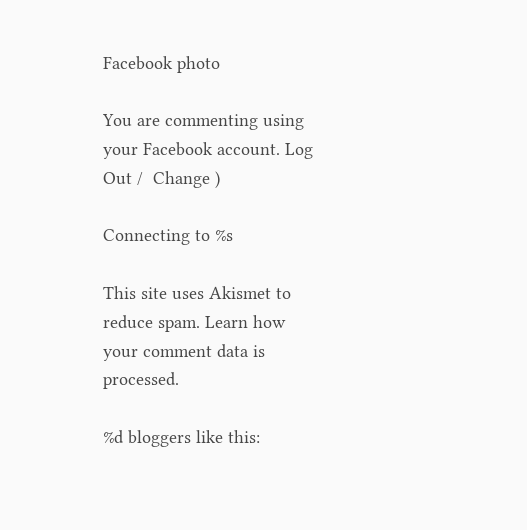Facebook photo

You are commenting using your Facebook account. Log Out /  Change )

Connecting to %s

This site uses Akismet to reduce spam. Learn how your comment data is processed.

%d bloggers like this: